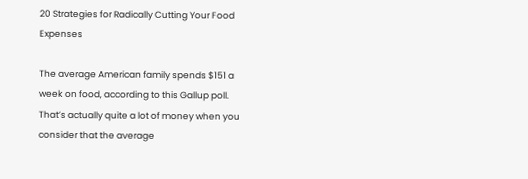20 Strategies for Radically Cutting Your Food Expenses

The average American family spends $151 a week on food, according to this Gallup poll. That’s actually quite a lot of money when you consider that the average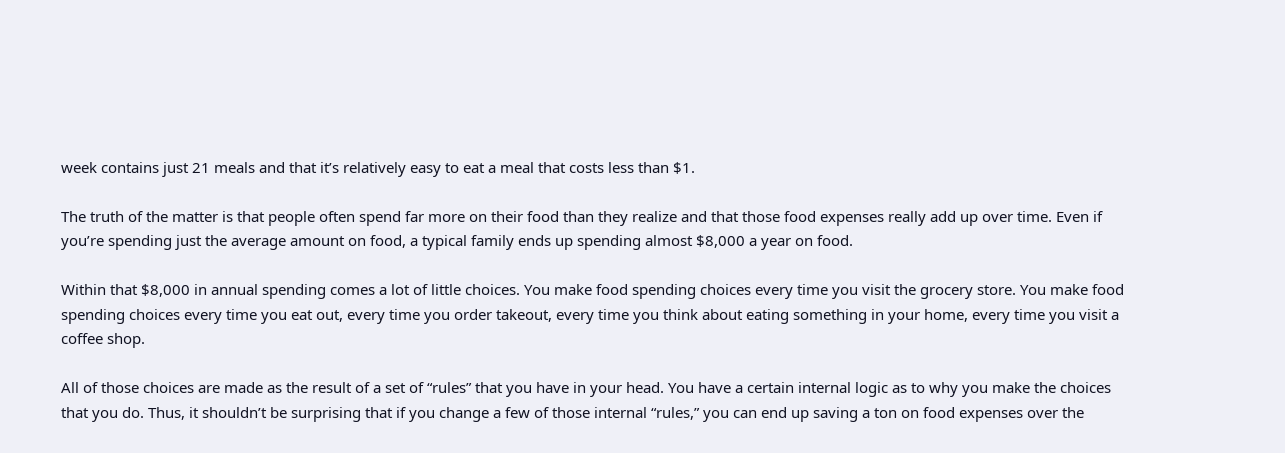week contains just 21 meals and that it’s relatively easy to eat a meal that costs less than $1.

The truth of the matter is that people often spend far more on their food than they realize and that those food expenses really add up over time. Even if you’re spending just the average amount on food, a typical family ends up spending almost $8,000 a year on food.

Within that $8,000 in annual spending comes a lot of little choices. You make food spending choices every time you visit the grocery store. You make food spending choices every time you eat out, every time you order takeout, every time you think about eating something in your home, every time you visit a coffee shop.

All of those choices are made as the result of a set of “rules” that you have in your head. You have a certain internal logic as to why you make the choices that you do. Thus, it shouldn’t be surprising that if you change a few of those internal “rules,” you can end up saving a ton on food expenses over the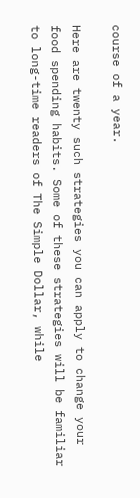course of a year.

Here are twenty such strategies you can apply to change your food spending habits. Some of these strategies will be familiar to long-time readers of The Simple Dollar, while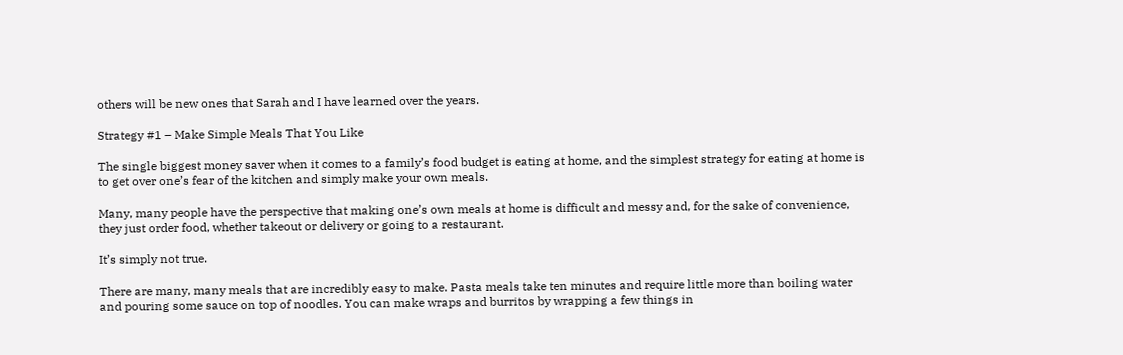others will be new ones that Sarah and I have learned over the years.

Strategy #1 – Make Simple Meals That You Like

The single biggest money saver when it comes to a family’s food budget is eating at home, and the simplest strategy for eating at home is to get over one’s fear of the kitchen and simply make your own meals.

Many, many people have the perspective that making one’s own meals at home is difficult and messy and, for the sake of convenience, they just order food, whether takeout or delivery or going to a restaurant.

It’s simply not true.

There are many, many meals that are incredibly easy to make. Pasta meals take ten minutes and require little more than boiling water and pouring some sauce on top of noodles. You can make wraps and burritos by wrapping a few things in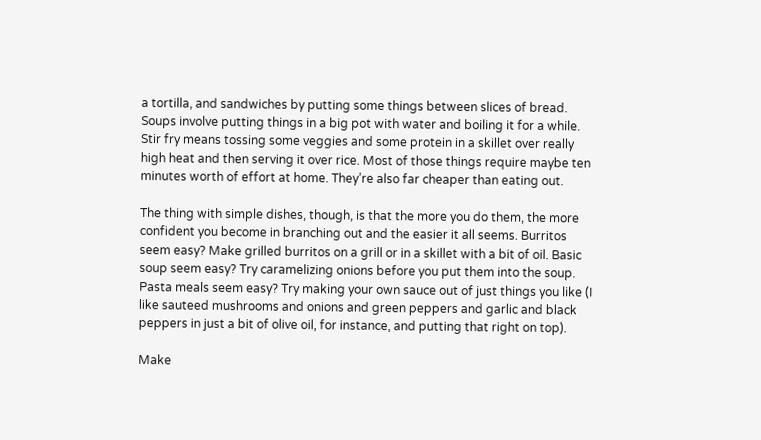a tortilla, and sandwiches by putting some things between slices of bread. Soups involve putting things in a big pot with water and boiling it for a while. Stir fry means tossing some veggies and some protein in a skillet over really high heat and then serving it over rice. Most of those things require maybe ten minutes worth of effort at home. They’re also far cheaper than eating out.

The thing with simple dishes, though, is that the more you do them, the more confident you become in branching out and the easier it all seems. Burritos seem easy? Make grilled burritos on a grill or in a skillet with a bit of oil. Basic soup seem easy? Try caramelizing onions before you put them into the soup. Pasta meals seem easy? Try making your own sauce out of just things you like (I like sauteed mushrooms and onions and green peppers and garlic and black peppers in just a bit of olive oil, for instance, and putting that right on top).

Make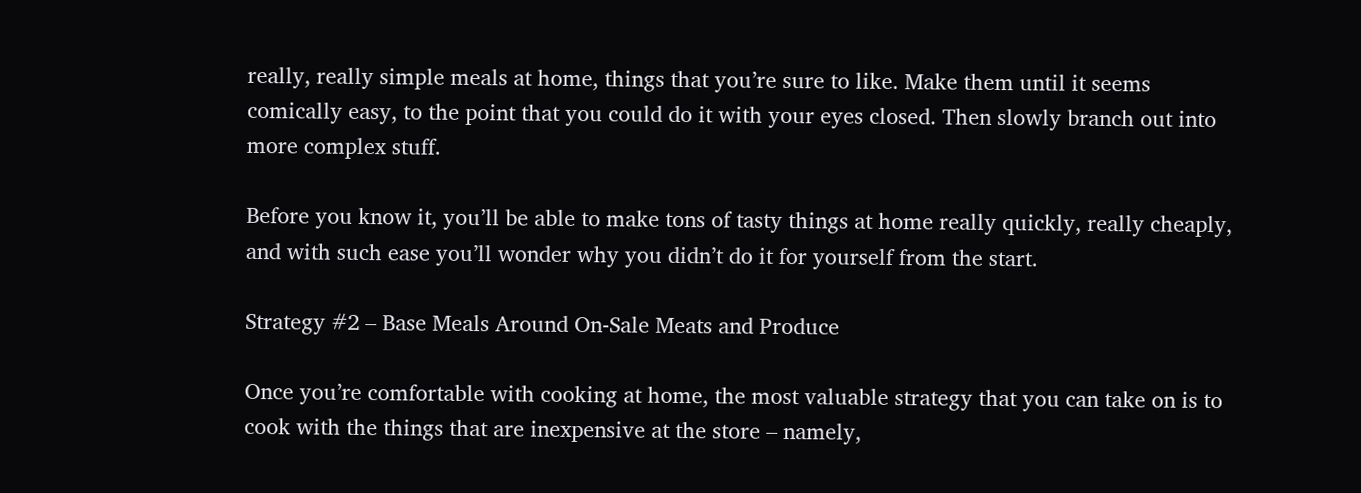really, really simple meals at home, things that you’re sure to like. Make them until it seems comically easy, to the point that you could do it with your eyes closed. Then slowly branch out into more complex stuff.

Before you know it, you’ll be able to make tons of tasty things at home really quickly, really cheaply, and with such ease you’ll wonder why you didn’t do it for yourself from the start.

Strategy #2 – Base Meals Around On-Sale Meats and Produce

Once you’re comfortable with cooking at home, the most valuable strategy that you can take on is to cook with the things that are inexpensive at the store – namely,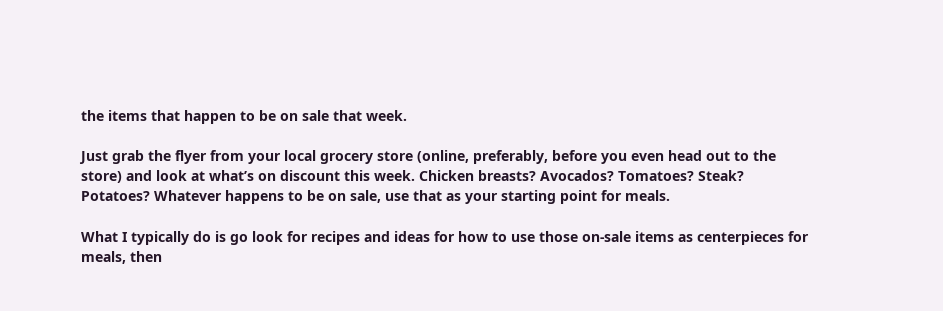the items that happen to be on sale that week.

Just grab the flyer from your local grocery store (online, preferably, before you even head out to the store) and look at what’s on discount this week. Chicken breasts? Avocados? Tomatoes? Steak? Potatoes? Whatever happens to be on sale, use that as your starting point for meals.

What I typically do is go look for recipes and ideas for how to use those on-sale items as centerpieces for meals, then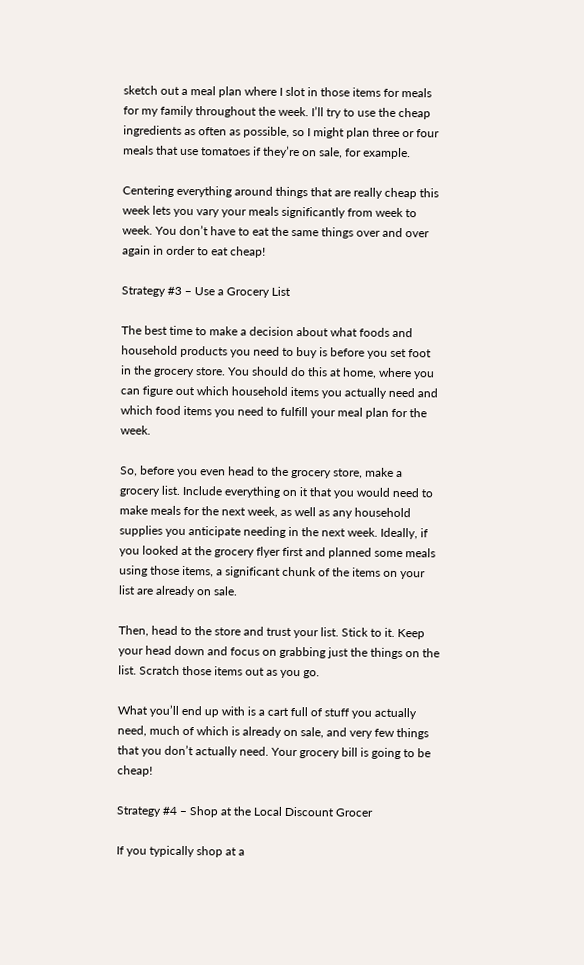sketch out a meal plan where I slot in those items for meals for my family throughout the week. I’ll try to use the cheap ingredients as often as possible, so I might plan three or four meals that use tomatoes if they’re on sale, for example.

Centering everything around things that are really cheap this week lets you vary your meals significantly from week to week. You don’t have to eat the same things over and over again in order to eat cheap!

Strategy #3 – Use a Grocery List

The best time to make a decision about what foods and household products you need to buy is before you set foot in the grocery store. You should do this at home, where you can figure out which household items you actually need and which food items you need to fulfill your meal plan for the week.

So, before you even head to the grocery store, make a grocery list. Include everything on it that you would need to make meals for the next week, as well as any household supplies you anticipate needing in the next week. Ideally, if you looked at the grocery flyer first and planned some meals using those items, a significant chunk of the items on your list are already on sale.

Then, head to the store and trust your list. Stick to it. Keep your head down and focus on grabbing just the things on the list. Scratch those items out as you go.

What you’ll end up with is a cart full of stuff you actually need, much of which is already on sale, and very few things that you don’t actually need. Your grocery bill is going to be cheap!

Strategy #4 – Shop at the Local Discount Grocer

If you typically shop at a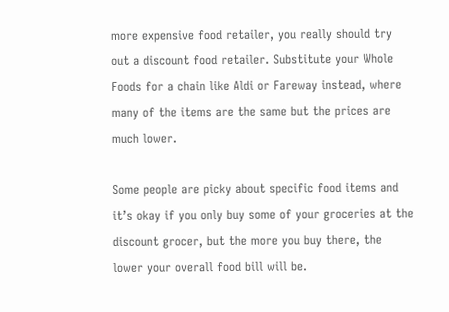more expensive food retailer, you really should try out a discount food retailer. Substitute your Whole Foods for a chain like Aldi or Fareway instead, where many of the items are the same but the prices are much lower.

Some people are picky about specific food items and it’s okay if you only buy some of your groceries at the discount grocer, but the more you buy there, the lower your overall food bill will be.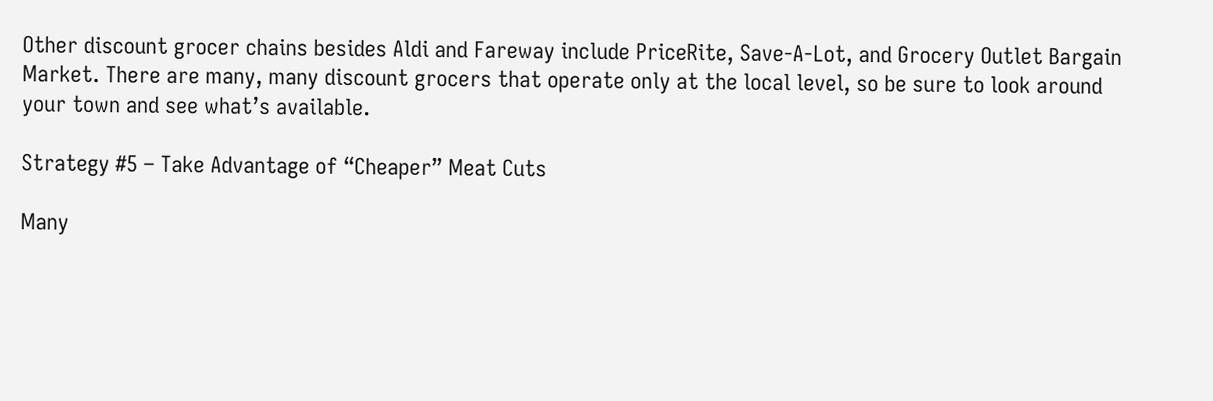Other discount grocer chains besides Aldi and Fareway include PriceRite, Save-A-Lot, and Grocery Outlet Bargain Market. There are many, many discount grocers that operate only at the local level, so be sure to look around your town and see what’s available.

Strategy #5 – Take Advantage of “Cheaper” Meat Cuts

Many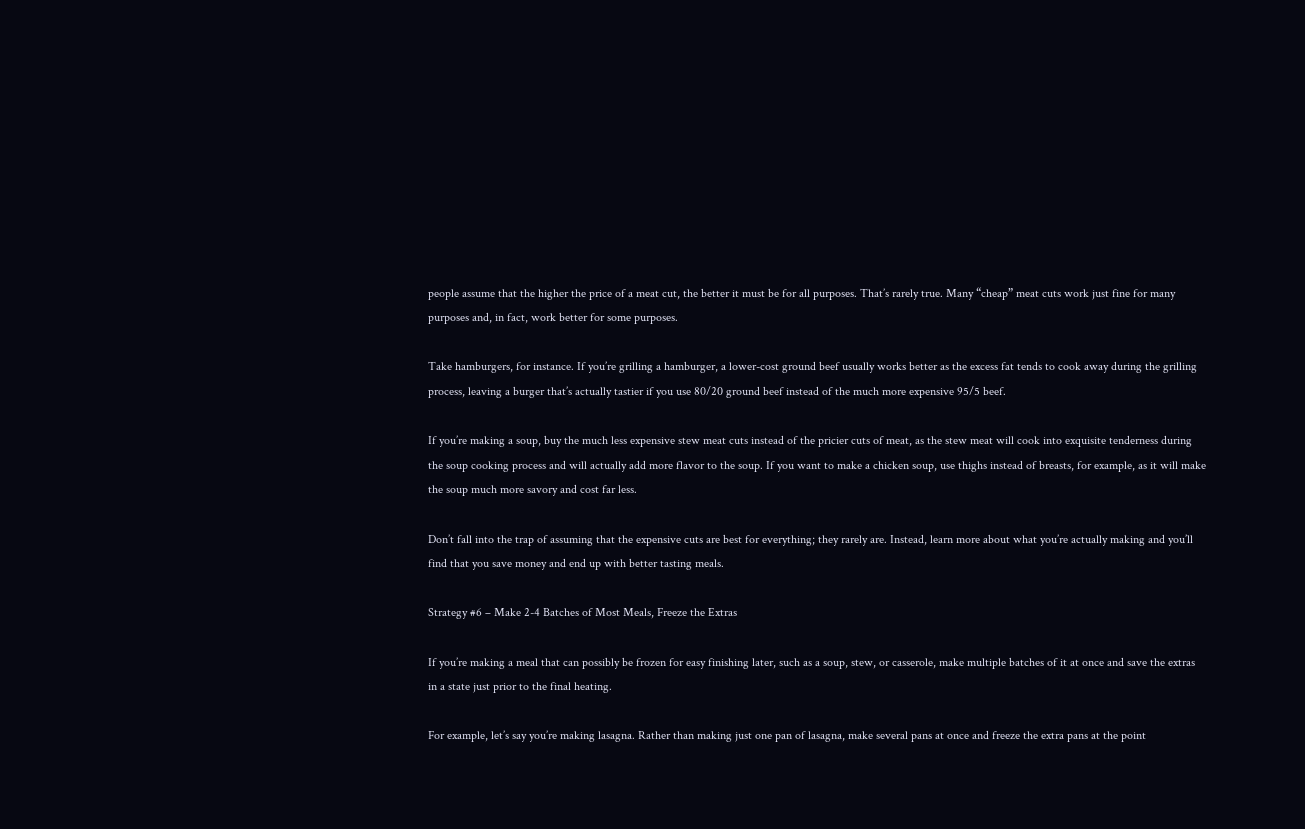people assume that the higher the price of a meat cut, the better it must be for all purposes. That’s rarely true. Many “cheap” meat cuts work just fine for many purposes and, in fact, work better for some purposes.

Take hamburgers, for instance. If you’re grilling a hamburger, a lower-cost ground beef usually works better as the excess fat tends to cook away during the grilling process, leaving a burger that’s actually tastier if you use 80/20 ground beef instead of the much more expensive 95/5 beef.

If you’re making a soup, buy the much less expensive stew meat cuts instead of the pricier cuts of meat, as the stew meat will cook into exquisite tenderness during the soup cooking process and will actually add more flavor to the soup. If you want to make a chicken soup, use thighs instead of breasts, for example, as it will make the soup much more savory and cost far less.

Don’t fall into the trap of assuming that the expensive cuts are best for everything; they rarely are. Instead, learn more about what you’re actually making and you’ll find that you save money and end up with better tasting meals.

Strategy #6 – Make 2-4 Batches of Most Meals, Freeze the Extras

If you’re making a meal that can possibly be frozen for easy finishing later, such as a soup, stew, or casserole, make multiple batches of it at once and save the extras in a state just prior to the final heating.

For example, let’s say you’re making lasagna. Rather than making just one pan of lasagna, make several pans at once and freeze the extra pans at the point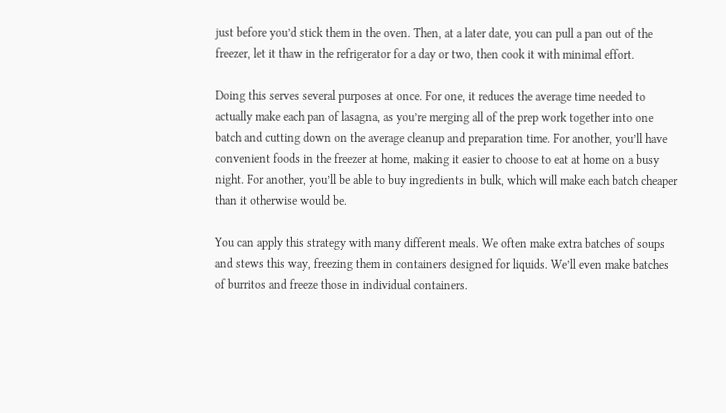just before you’d stick them in the oven. Then, at a later date, you can pull a pan out of the freezer, let it thaw in the refrigerator for a day or two, then cook it with minimal effort.

Doing this serves several purposes at once. For one, it reduces the average time needed to actually make each pan of lasagna, as you’re merging all of the prep work together into one batch and cutting down on the average cleanup and preparation time. For another, you’ll have convenient foods in the freezer at home, making it easier to choose to eat at home on a busy night. For another, you’ll be able to buy ingredients in bulk, which will make each batch cheaper than it otherwise would be.

You can apply this strategy with many different meals. We often make extra batches of soups and stews this way, freezing them in containers designed for liquids. We’ll even make batches of burritos and freeze those in individual containers.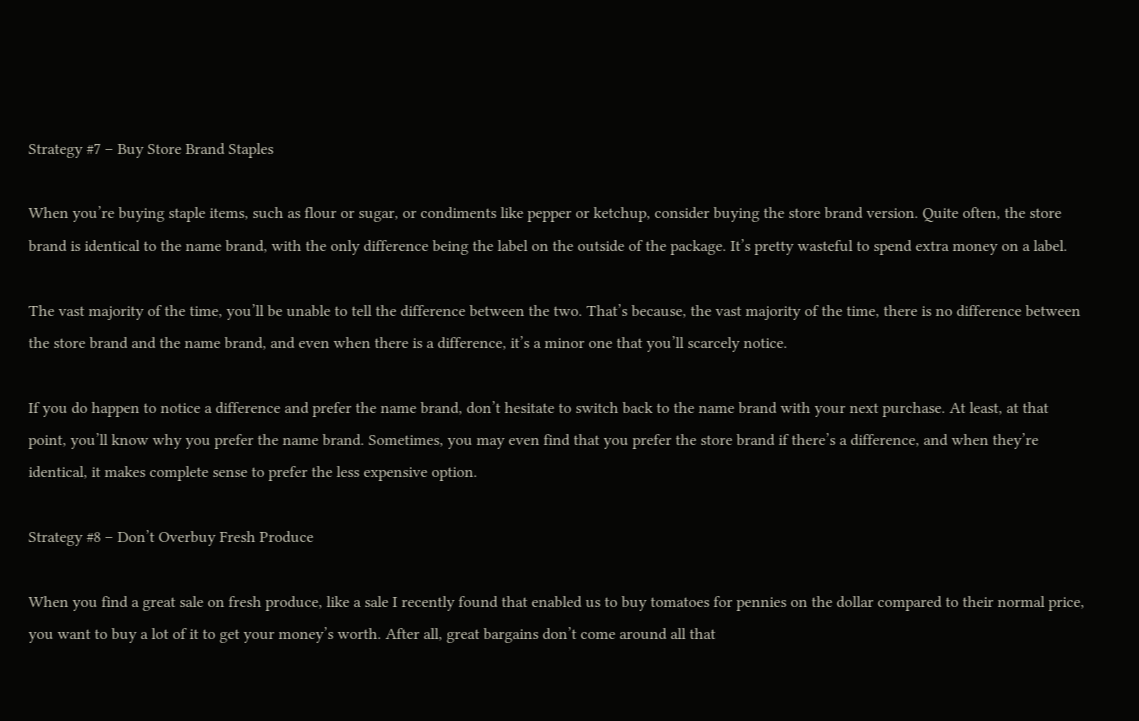Strategy #7 – Buy Store Brand Staples

When you’re buying staple items, such as flour or sugar, or condiments like pepper or ketchup, consider buying the store brand version. Quite often, the store brand is identical to the name brand, with the only difference being the label on the outside of the package. It’s pretty wasteful to spend extra money on a label.

The vast majority of the time, you’ll be unable to tell the difference between the two. That’s because, the vast majority of the time, there is no difference between the store brand and the name brand, and even when there is a difference, it’s a minor one that you’ll scarcely notice.

If you do happen to notice a difference and prefer the name brand, don’t hesitate to switch back to the name brand with your next purchase. At least, at that point, you’ll know why you prefer the name brand. Sometimes, you may even find that you prefer the store brand if there’s a difference, and when they’re identical, it makes complete sense to prefer the less expensive option.

Strategy #8 – Don’t Overbuy Fresh Produce

When you find a great sale on fresh produce, like a sale I recently found that enabled us to buy tomatoes for pennies on the dollar compared to their normal price, you want to buy a lot of it to get your money’s worth. After all, great bargains don’t come around all that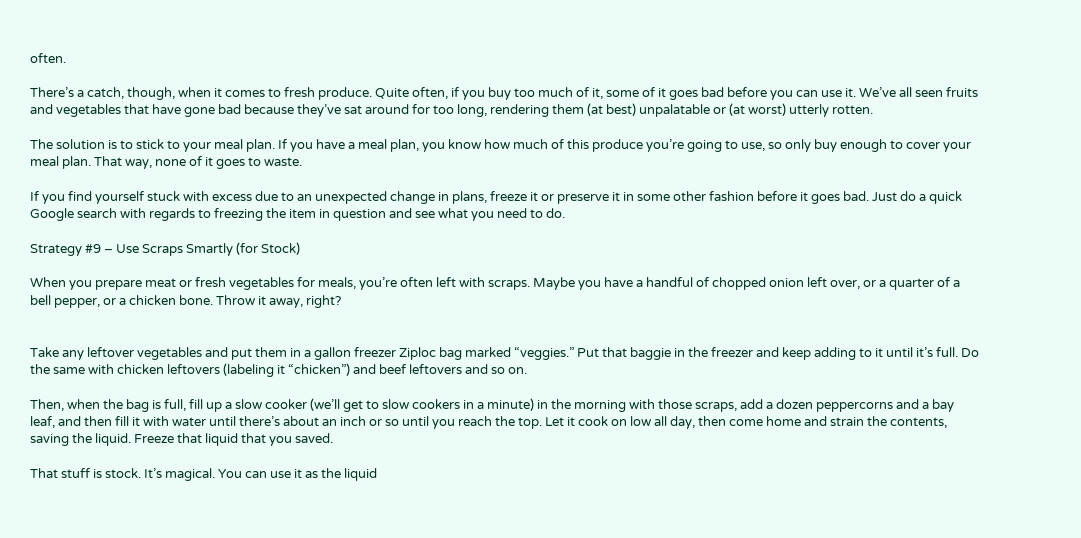often.

There’s a catch, though, when it comes to fresh produce. Quite often, if you buy too much of it, some of it goes bad before you can use it. We’ve all seen fruits and vegetables that have gone bad because they’ve sat around for too long, rendering them (at best) unpalatable or (at worst) utterly rotten.

The solution is to stick to your meal plan. If you have a meal plan, you know how much of this produce you’re going to use, so only buy enough to cover your meal plan. That way, none of it goes to waste.

If you find yourself stuck with excess due to an unexpected change in plans, freeze it or preserve it in some other fashion before it goes bad. Just do a quick Google search with regards to freezing the item in question and see what you need to do.

Strategy #9 – Use Scraps Smartly (for Stock)

When you prepare meat or fresh vegetables for meals, you’re often left with scraps. Maybe you have a handful of chopped onion left over, or a quarter of a bell pepper, or a chicken bone. Throw it away, right?


Take any leftover vegetables and put them in a gallon freezer Ziploc bag marked “veggies.” Put that baggie in the freezer and keep adding to it until it’s full. Do the same with chicken leftovers (labeling it “chicken”) and beef leftovers and so on.

Then, when the bag is full, fill up a slow cooker (we’ll get to slow cookers in a minute) in the morning with those scraps, add a dozen peppercorns and a bay leaf, and then fill it with water until there’s about an inch or so until you reach the top. Let it cook on low all day, then come home and strain the contents, saving the liquid. Freeze that liquid that you saved.

That stuff is stock. It’s magical. You can use it as the liquid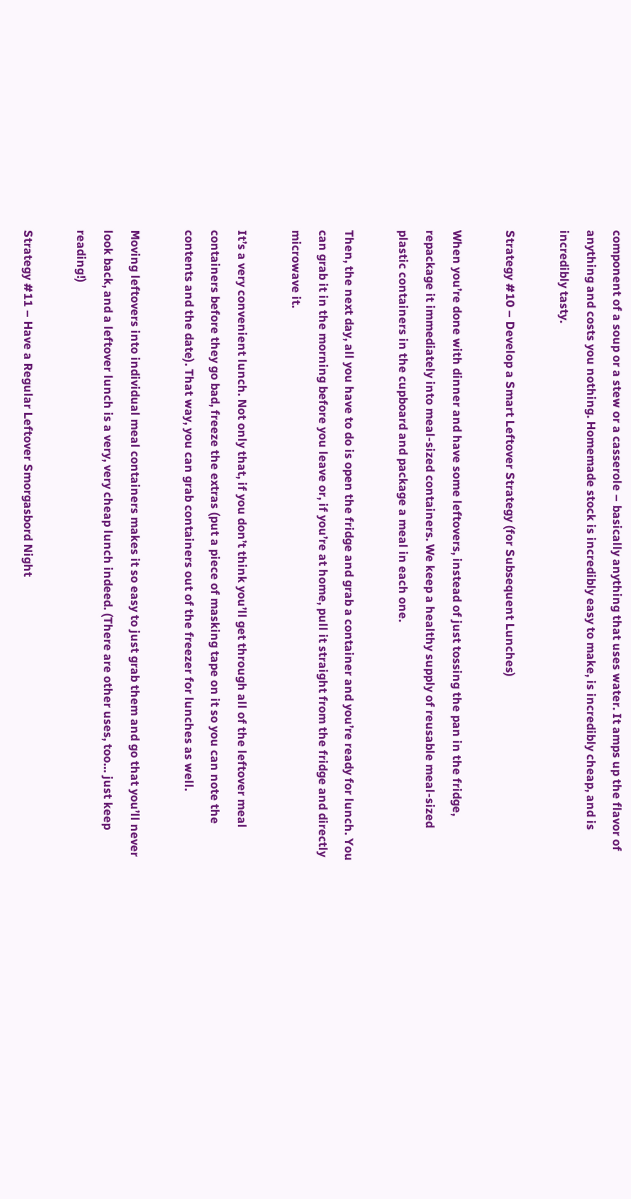component of a soup or a stew or a casserole – basically anything that uses water. It amps up the flavor of anything and costs you nothing. Homemade stock is incredibly easy to make, is incredibly cheap, and is incredibly tasty.

Strategy #10 – Develop a Smart Leftover Strategy (for Subsequent Lunches)

When you’re done with dinner and have some leftovers, instead of just tossing the pan in the fridge, repackage it immediately into meal-sized containers. We keep a healthy supply of reusable meal-sized plastic containers in the cupboard and package a meal in each one.

Then, the next day, all you have to do is open the fridge and grab a container and you’re ready for lunch. You can grab it in the morning before you leave or, if you’re at home, pull it straight from the fridge and directly microwave it.

It’s a very convenient lunch. Not only that, if you don’t think you’ll get through all of the leftover meal containers before they go bad, freeze the extras (put a piece of masking tape on it so you can note the contents and the date). That way, you can grab containers out of the freezer for lunches as well.

Moving leftovers into individual meal containers makes it so easy to just grab them and go that you’ll never look back, and a leftover lunch is a very, very cheap lunch indeed. (There are other uses, too… just keep reading!)

Strategy #11 – Have a Regular Leftover Smorgasbord Night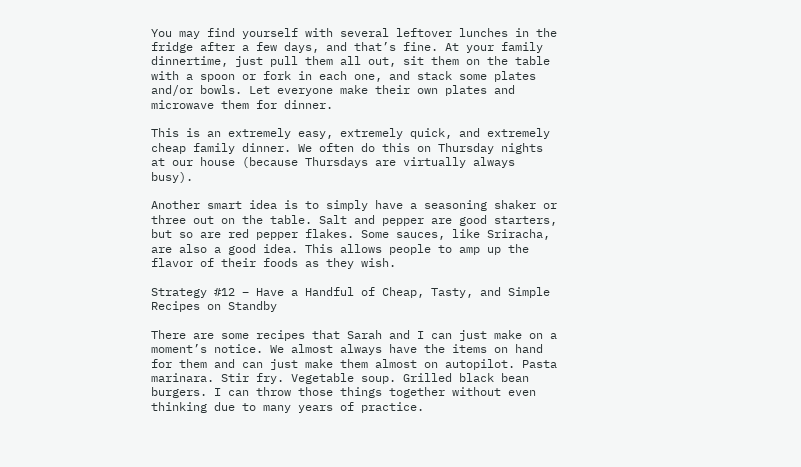You may find yourself with several leftover lunches in the fridge after a few days, and that’s fine. At your family dinnertime, just pull them all out, sit them on the table with a spoon or fork in each one, and stack some plates and/or bowls. Let everyone make their own plates and microwave them for dinner.

This is an extremely easy, extremely quick, and extremely cheap family dinner. We often do this on Thursday nights at our house (because Thursdays are virtually always busy).

Another smart idea is to simply have a seasoning shaker or three out on the table. Salt and pepper are good starters, but so are red pepper flakes. Some sauces, like Sriracha, are also a good idea. This allows people to amp up the flavor of their foods as they wish.

Strategy #12 – Have a Handful of Cheap, Tasty, and Simple Recipes on Standby

There are some recipes that Sarah and I can just make on a moment’s notice. We almost always have the items on hand for them and can just make them almost on autopilot. Pasta marinara. Stir fry. Vegetable soup. Grilled black bean burgers. I can throw those things together without even thinking due to many years of practice.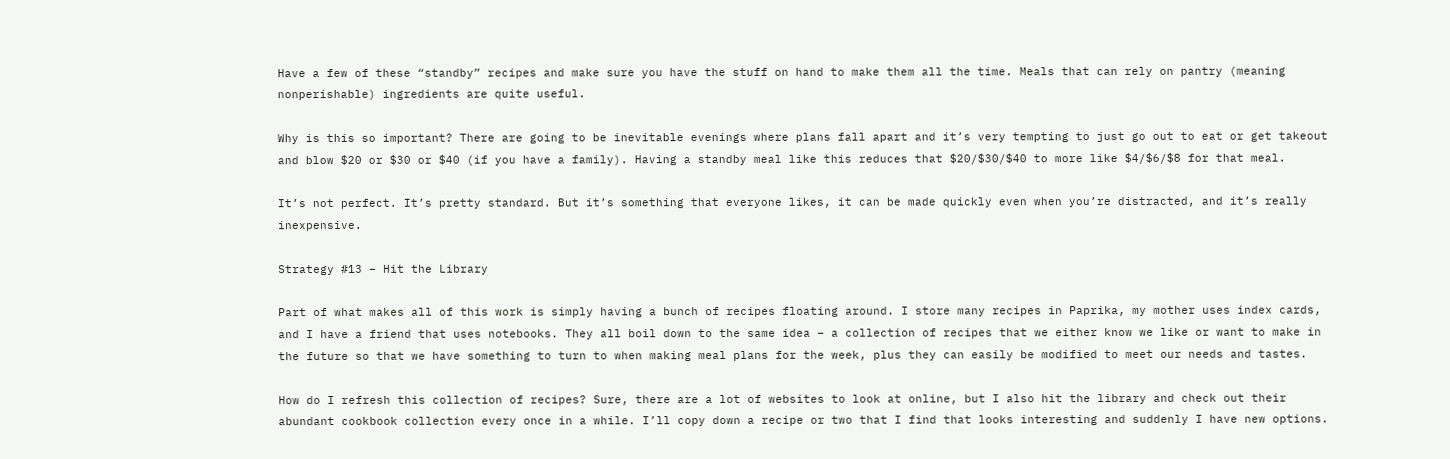Have a few of these “standby” recipes and make sure you have the stuff on hand to make them all the time. Meals that can rely on pantry (meaning nonperishable) ingredients are quite useful.

Why is this so important? There are going to be inevitable evenings where plans fall apart and it’s very tempting to just go out to eat or get takeout and blow $20 or $30 or $40 (if you have a family). Having a standby meal like this reduces that $20/$30/$40 to more like $4/$6/$8 for that meal.

It’s not perfect. It’s pretty standard. But it’s something that everyone likes, it can be made quickly even when you’re distracted, and it’s really inexpensive.

Strategy #13 – Hit the Library

Part of what makes all of this work is simply having a bunch of recipes floating around. I store many recipes in Paprika, my mother uses index cards, and I have a friend that uses notebooks. They all boil down to the same idea – a collection of recipes that we either know we like or want to make in the future so that we have something to turn to when making meal plans for the week, plus they can easily be modified to meet our needs and tastes.

How do I refresh this collection of recipes? Sure, there are a lot of websites to look at online, but I also hit the library and check out their abundant cookbook collection every once in a while. I’ll copy down a recipe or two that I find that looks interesting and suddenly I have new options.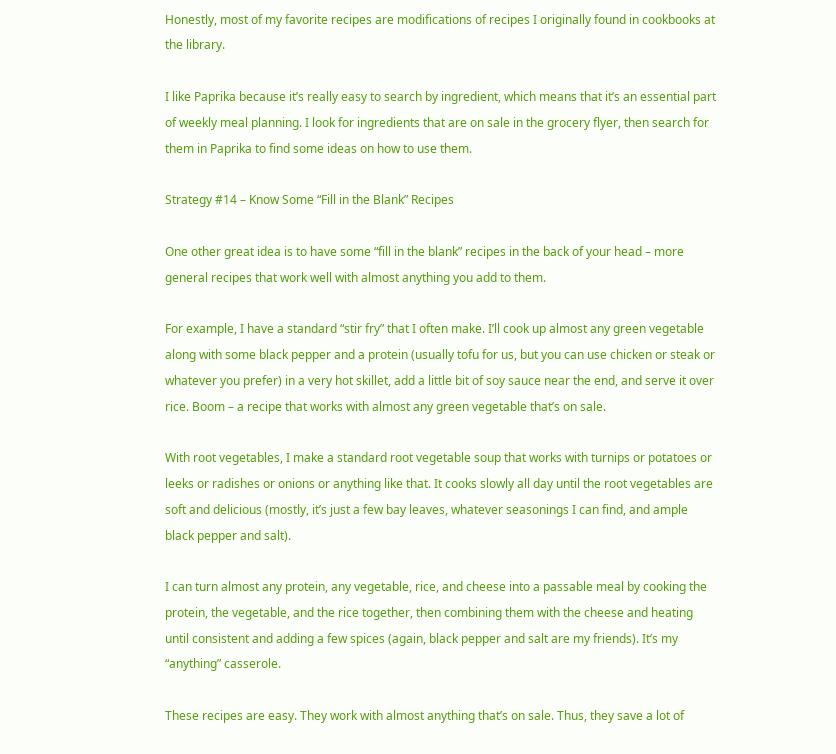Honestly, most of my favorite recipes are modifications of recipes I originally found in cookbooks at the library.

I like Paprika because it’s really easy to search by ingredient, which means that it’s an essential part of weekly meal planning. I look for ingredients that are on sale in the grocery flyer, then search for them in Paprika to find some ideas on how to use them.

Strategy #14 – Know Some “Fill in the Blank” Recipes

One other great idea is to have some “fill in the blank” recipes in the back of your head – more general recipes that work well with almost anything you add to them.

For example, I have a standard “stir fry” that I often make. I’ll cook up almost any green vegetable along with some black pepper and a protein (usually tofu for us, but you can use chicken or steak or whatever you prefer) in a very hot skillet, add a little bit of soy sauce near the end, and serve it over rice. Boom – a recipe that works with almost any green vegetable that’s on sale.

With root vegetables, I make a standard root vegetable soup that works with turnips or potatoes or leeks or radishes or onions or anything like that. It cooks slowly all day until the root vegetables are soft and delicious (mostly, it’s just a few bay leaves, whatever seasonings I can find, and ample black pepper and salt).

I can turn almost any protein, any vegetable, rice, and cheese into a passable meal by cooking the protein, the vegetable, and the rice together, then combining them with the cheese and heating until consistent and adding a few spices (again, black pepper and salt are my friends). It’s my “anything” casserole.

These recipes are easy. They work with almost anything that’s on sale. Thus, they save a lot of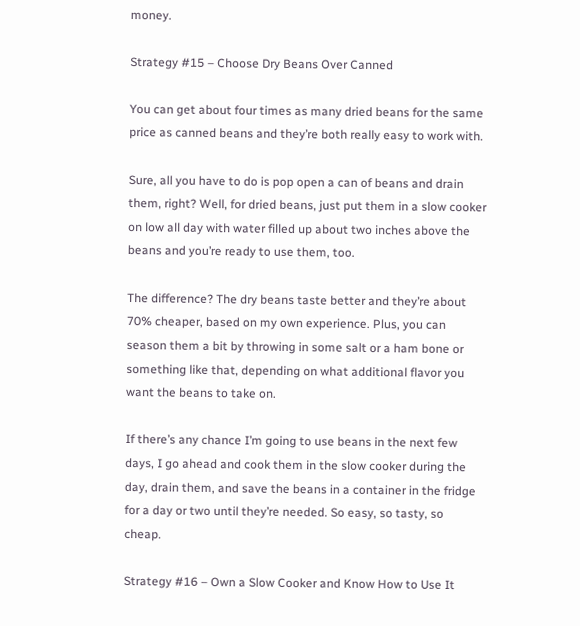money.

Strategy #15 – Choose Dry Beans Over Canned

You can get about four times as many dried beans for the same price as canned beans and they’re both really easy to work with.

Sure, all you have to do is pop open a can of beans and drain them, right? Well, for dried beans, just put them in a slow cooker on low all day with water filled up about two inches above the beans and you’re ready to use them, too.

The difference? The dry beans taste better and they’re about 70% cheaper, based on my own experience. Plus, you can season them a bit by throwing in some salt or a ham bone or something like that, depending on what additional flavor you want the beans to take on.

If there’s any chance I’m going to use beans in the next few days, I go ahead and cook them in the slow cooker during the day, drain them, and save the beans in a container in the fridge for a day or two until they’re needed. So easy, so tasty, so cheap.

Strategy #16 – Own a Slow Cooker and Know How to Use It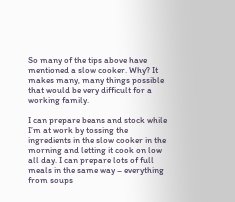So many of the tips above have mentioned a slow cooker. Why? It makes many, many things possible that would be very difficult for a working family.

I can prepare beans and stock while I’m at work by tossing the ingredients in the slow cooker in the morning and letting it cook on low all day. I can prepare lots of full meals in the same way – everything from soups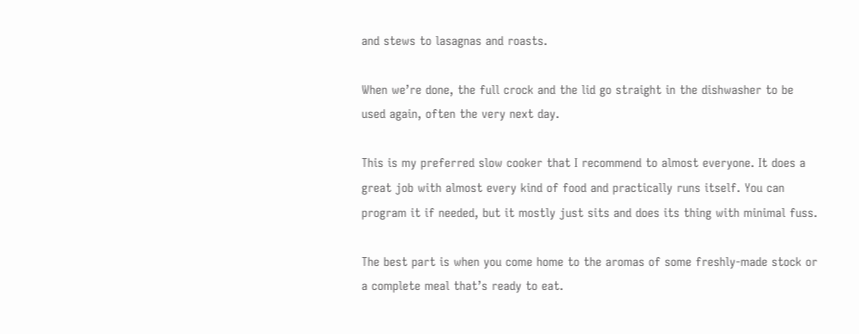and stews to lasagnas and roasts.

When we’re done, the full crock and the lid go straight in the dishwasher to be used again, often the very next day.

This is my preferred slow cooker that I recommend to almost everyone. It does a great job with almost every kind of food and practically runs itself. You can program it if needed, but it mostly just sits and does its thing with minimal fuss.

The best part is when you come home to the aromas of some freshly-made stock or a complete meal that’s ready to eat.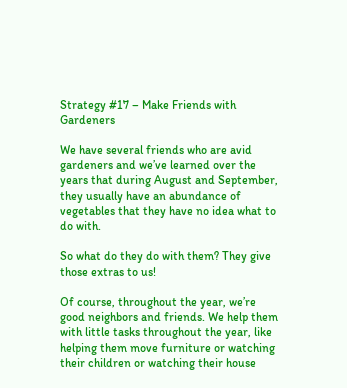Strategy #17 – Make Friends with Gardeners

We have several friends who are avid gardeners and we’ve learned over the years that during August and September, they usually have an abundance of vegetables that they have no idea what to do with.

So what do they do with them? They give those extras to us!

Of course, throughout the year, we’re good neighbors and friends. We help them with little tasks throughout the year, like helping them move furniture or watching their children or watching their house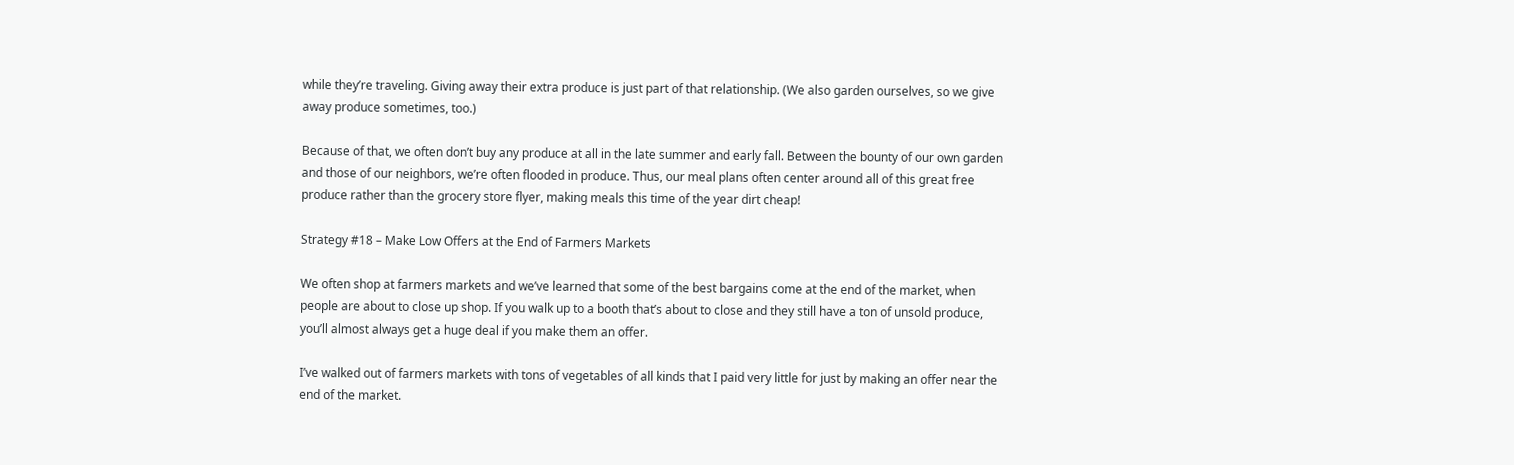while they’re traveling. Giving away their extra produce is just part of that relationship. (We also garden ourselves, so we give away produce sometimes, too.)

Because of that, we often don’t buy any produce at all in the late summer and early fall. Between the bounty of our own garden and those of our neighbors, we’re often flooded in produce. Thus, our meal plans often center around all of this great free produce rather than the grocery store flyer, making meals this time of the year dirt cheap!

Strategy #18 – Make Low Offers at the End of Farmers Markets

We often shop at farmers markets and we’ve learned that some of the best bargains come at the end of the market, when people are about to close up shop. If you walk up to a booth that’s about to close and they still have a ton of unsold produce, you’ll almost always get a huge deal if you make them an offer.

I’ve walked out of farmers markets with tons of vegetables of all kinds that I paid very little for just by making an offer near the end of the market.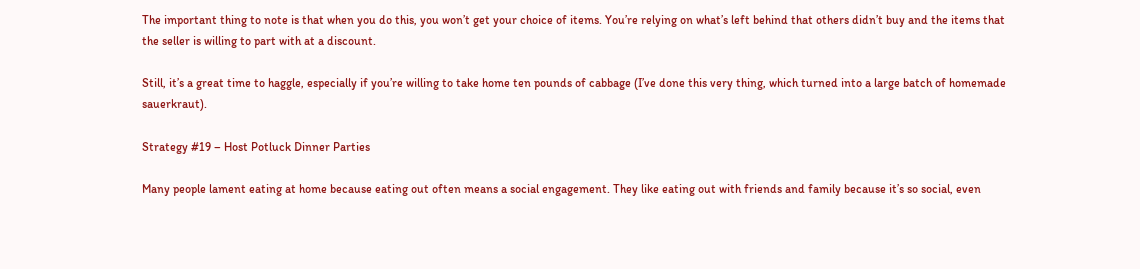The important thing to note is that when you do this, you won’t get your choice of items. You’re relying on what’s left behind that others didn’t buy and the items that the seller is willing to part with at a discount.

Still, it’s a great time to haggle, especially if you’re willing to take home ten pounds of cabbage (I’ve done this very thing, which turned into a large batch of homemade sauerkraut).

Strategy #19 – Host Potluck Dinner Parties

Many people lament eating at home because eating out often means a social engagement. They like eating out with friends and family because it’s so social, even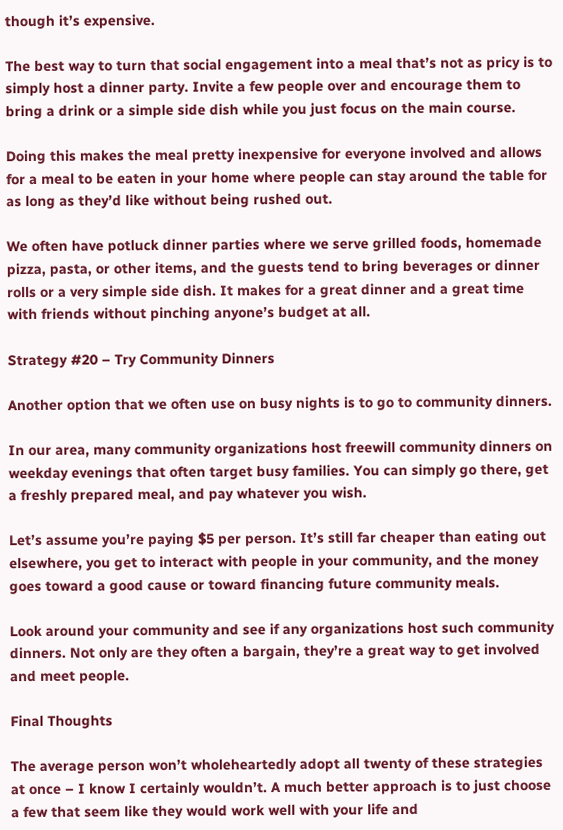though it’s expensive.

The best way to turn that social engagement into a meal that’s not as pricy is to simply host a dinner party. Invite a few people over and encourage them to bring a drink or a simple side dish while you just focus on the main course.

Doing this makes the meal pretty inexpensive for everyone involved and allows for a meal to be eaten in your home where people can stay around the table for as long as they’d like without being rushed out.

We often have potluck dinner parties where we serve grilled foods, homemade pizza, pasta, or other items, and the guests tend to bring beverages or dinner rolls or a very simple side dish. It makes for a great dinner and a great time with friends without pinching anyone’s budget at all.

Strategy #20 – Try Community Dinners

Another option that we often use on busy nights is to go to community dinners.

In our area, many community organizations host freewill community dinners on weekday evenings that often target busy families. You can simply go there, get a freshly prepared meal, and pay whatever you wish.

Let’s assume you’re paying $5 per person. It’s still far cheaper than eating out elsewhere, you get to interact with people in your community, and the money goes toward a good cause or toward financing future community meals.

Look around your community and see if any organizations host such community dinners. Not only are they often a bargain, they’re a great way to get involved and meet people.

Final Thoughts

The average person won’t wholeheartedly adopt all twenty of these strategies at once – I know I certainly wouldn’t. A much better approach is to just choose a few that seem like they would work well with your life and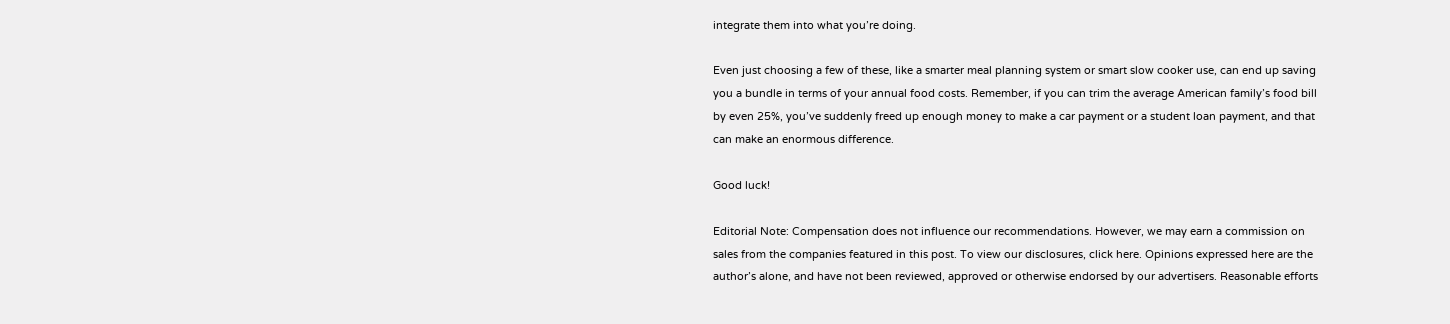integrate them into what you’re doing.

Even just choosing a few of these, like a smarter meal planning system or smart slow cooker use, can end up saving you a bundle in terms of your annual food costs. Remember, if you can trim the average American family’s food bill by even 25%, you’ve suddenly freed up enough money to make a car payment or a student loan payment, and that can make an enormous difference.

Good luck!

Editorial Note: Compensation does not influence our recommendations. However, we may earn a commission on sales from the companies featured in this post. To view our disclosures, click here. Opinions expressed here are the author’s alone, and have not been reviewed, approved or otherwise endorsed by our advertisers. Reasonable efforts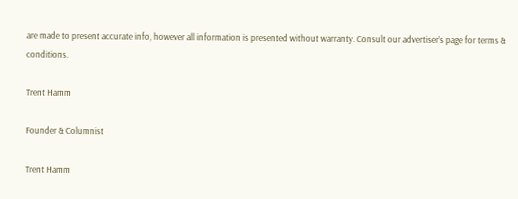are made to present accurate info, however all information is presented without warranty. Consult our advertiser’s page for terms & conditions.

Trent Hamm

Founder & Columnist

Trent Hamm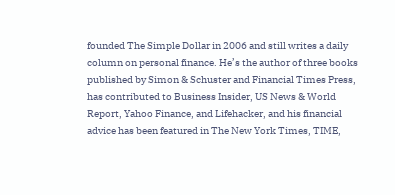founded The Simple Dollar in 2006 and still writes a daily column on personal finance. He’s the author of three books published by Simon & Schuster and Financial Times Press, has contributed to Business Insider, US News & World Report, Yahoo Finance, and Lifehacker, and his financial advice has been featured in The New York Times, TIME,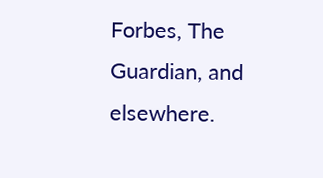Forbes, The Guardian, and elsewhere.